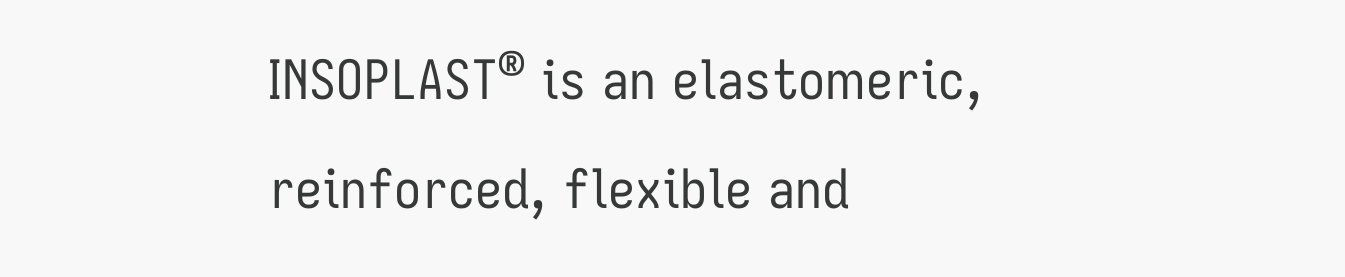INSOPLAST® is an elastomeric, reinforced, flexible and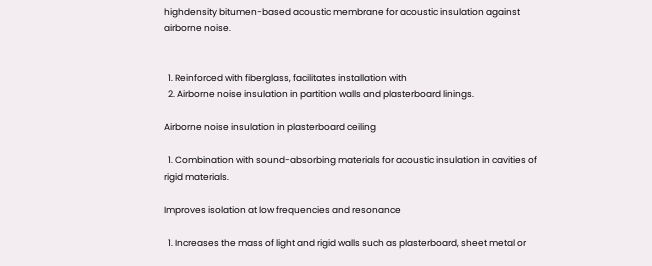highdensity bitumen-based acoustic membrane for acoustic insulation against airborne noise.


  1. Reinforced with fiberglass, facilitates installation with
  2. Airborne noise insulation in partition walls and plasterboard linings.

Airborne noise insulation in plasterboard ceiling

  1. Combination with sound-absorbing materials for acoustic insulation in cavities of rigid materials.

Improves isolation at low frequencies and resonance

  1. Increases the mass of light and rigid walls such as plasterboard, sheet metal or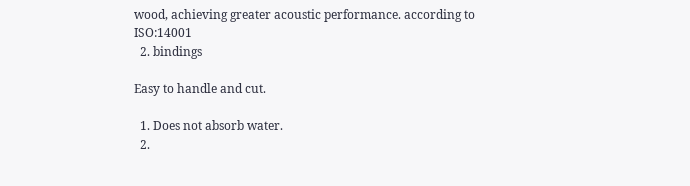wood, achieving greater acoustic performance. according to ISO:14001
  2. bindings

Easy to handle and cut.

  1. Does not absorb water.
  2.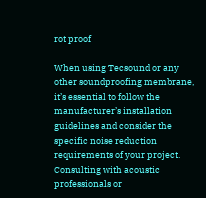rot proof

When using Tecsound or any other soundproofing membrane, it’s essential to follow the manufacturer’s installation guidelines and consider the specific noise reduction requirements of your project. Consulting with acoustic professionals or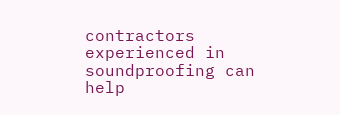contractors experienced in soundproofing can help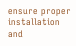ensure proper installation and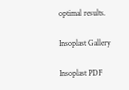optimal results.

Insoplast Gallery

Insoplast PDF